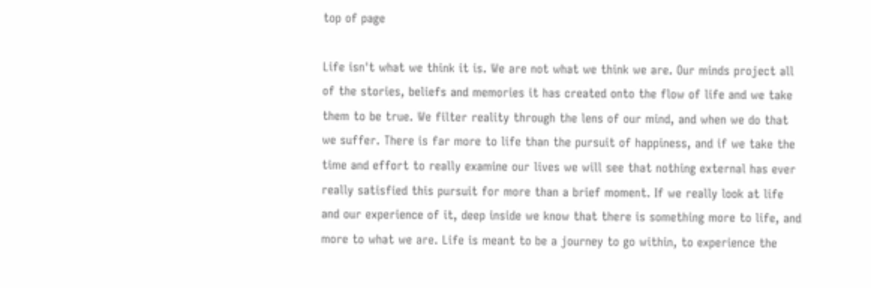top of page

Life isn't what we think it is. We are not what we think we are. Our minds project all of the stories, beliefs and memories it has created onto the flow of life and we take them to be true. We filter reality through the lens of our mind, and when we do that we suffer. There is far more to life than the pursuit of happiness, and if we take the time and effort to really examine our lives we will see that nothing external has ever really satisfied this pursuit for more than a brief moment. If we really look at life and our experience of it, deep inside we know that there is something more to life, and more to what we are. Life is meant to be a journey to go within, to experience the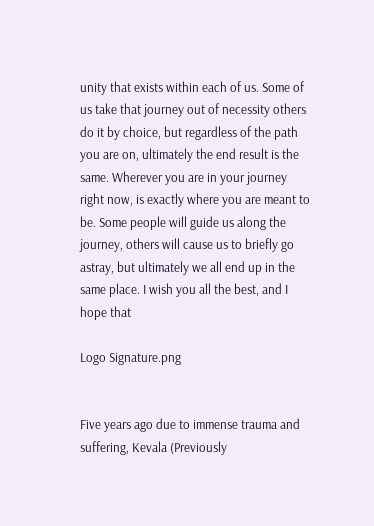unity that exists within each of us. Some of us take that journey out of necessity others do it by choice, but regardless of the path you are on, ultimately the end result is the same. Wherever you are in your journey right now, is exactly where you are meant to be. Some people will guide us along the journey, others will cause us to briefly go astray, but ultimately we all end up in the same place. I wish you all the best, and I hope that

Logo Signature.png


Five years ago due to immense trauma and suffering, Kevala (Previously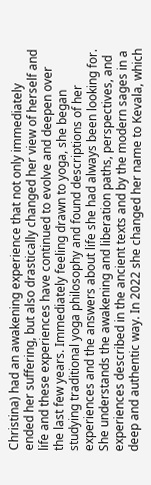Christina) had an awakening experience that not only immediately ended her suffering, but also drastically changed her view of herself and life and these experiences have continued to evolve and deepen over the last few years. Immediately feeling drawn to yoga, she began studying traditional yoga philosophy and found descriptions of her experiences and the answers about life she had always been looking for. She understands the awakening and liberation paths, perspectives, and experiences described in the ancient texts and by the modern sages in a deep and authentic way. In 2022 she changed her name to Kevala, which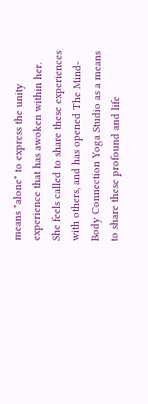means "alone" to express the unity experience that has awoken within her.  She feels called to share these experiences with others, and has opened The Mind-Body Connection Yoga Studio as a means to share these profound and life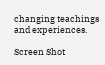changing teachings and experiences.

Screen Shot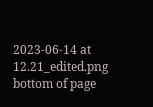2023-06-14 at 12.21_edited.png
bottom of page